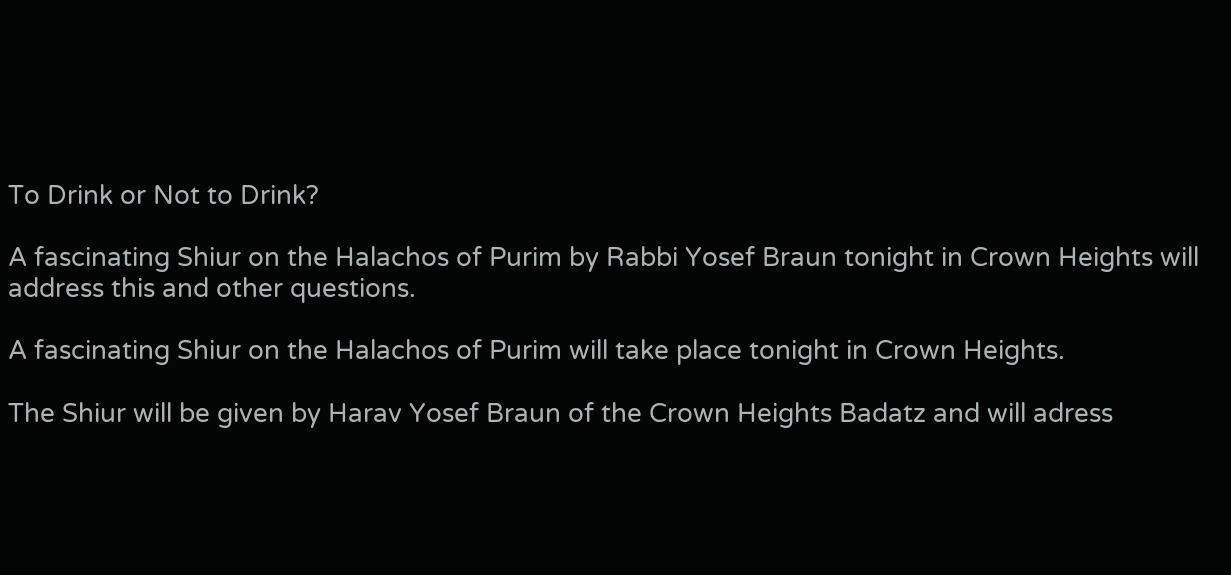To Drink or Not to Drink?

A fascinating Shiur on the Halachos of Purim by Rabbi Yosef Braun tonight in Crown Heights will address this and other questions.

A fascinating Shiur on the Halachos of Purim will take place tonight in Crown Heights.

The Shiur will be given by Harav Yosef Braun of the Crown Heights Badatz and will adress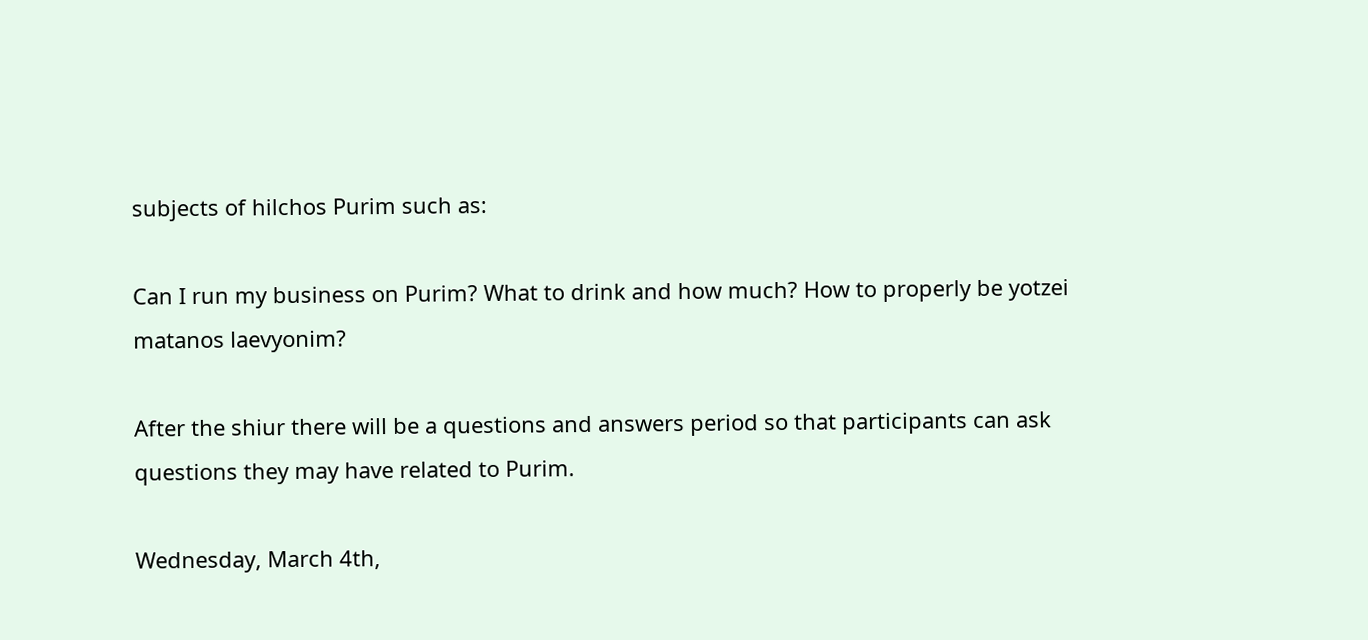subjects of hilchos Purim such as:

Can I run my business on Purim? What to drink and how much? How to properly be yotzei matanos laevyonim?

After the shiur there will be a questions and answers period so that participants can ask questions they may have related to Purim.

Wednesday, March 4th,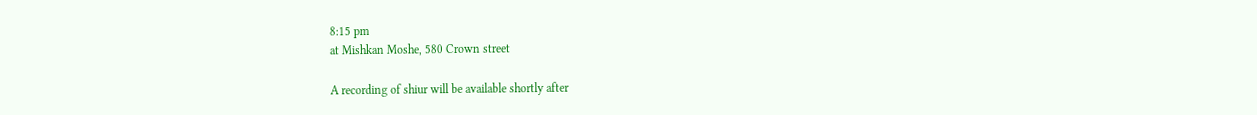8:15 pm
at Mishkan Moshe, 580 Crown street

A recording of shiur will be available shortly after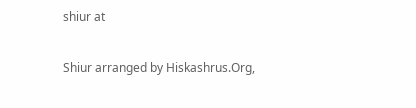shiur at

Shiur arranged by Hiskashrus.Org,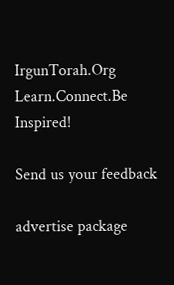IrgunTorah.Org Learn.Connect.Be Inspired!

Send us your feedback

advertise package